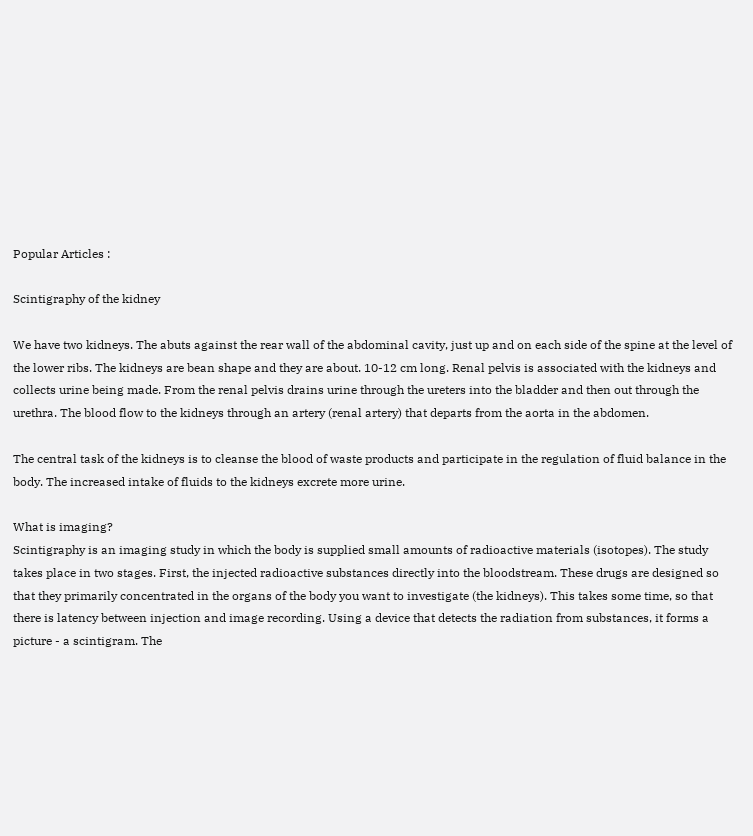Popular Articles :

Scintigraphy of the kidney

We have two kidneys. The abuts against the rear wall of the abdominal cavity, just up and on each side of the spine at the level of the lower ribs. The kidneys are bean shape and they are about. 10-12 cm long. Renal pelvis is associated with the kidneys and collects urine being made. From the renal pelvis drains urine through the ureters into the bladder and then out through the urethra. The blood flow to the kidneys through an artery (renal artery) that departs from the aorta in the abdomen.

The central task of the kidneys is to cleanse the blood of waste products and participate in the regulation of fluid balance in the body. The increased intake of fluids to the kidneys excrete more urine.

What is imaging?
Scintigraphy is an imaging study in which the body is supplied small amounts of radioactive materials (isotopes). The study takes place in two stages. First, the injected radioactive substances directly into the bloodstream. These drugs are designed so that they primarily concentrated in the organs of the body you want to investigate (the kidneys). This takes some time, so that there is latency between injection and image recording. Using a device that detects the radiation from substances, it forms a picture - a scintigram. The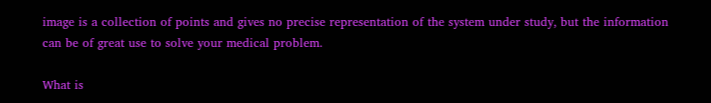image is a collection of points and gives no precise representation of the system under study, but the information can be of great use to solve your medical problem.

What is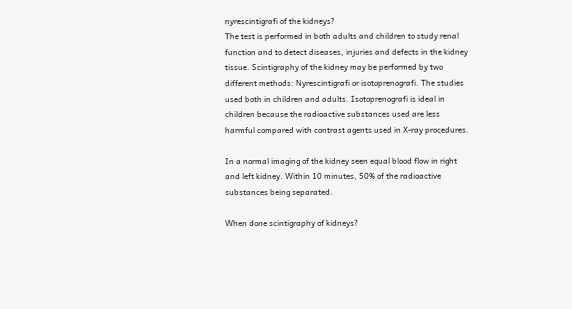nyrescintigrafi of the kidneys?
The test is performed in both adults and children to study renal function and to detect diseases, injuries and defects in the kidney tissue. Scintigraphy of the kidney may be performed by two different methods: Nyrescintigrafi or isotoprenografi. The studies used both in children and adults. Isotoprenografi is ideal in children because the radioactive substances used are less harmful compared with contrast agents used in X-ray procedures.

In a normal imaging of the kidney seen equal blood flow in right and left kidney. Within 10 minutes, 50% of the radioactive substances being separated.

When done scintigraphy of kidneys?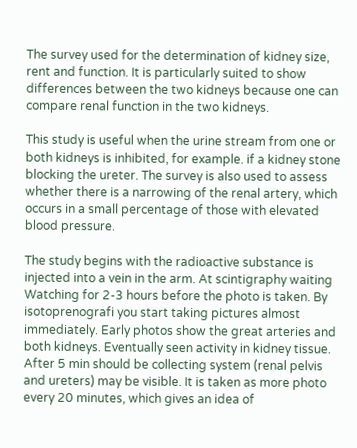The survey used for the determination of kidney size, rent and function. It is particularly suited to show differences between the two kidneys because one can compare renal function in the two kidneys.

This study is useful when the urine stream from one or both kidneys is inhibited, for example. if a kidney stone blocking the ureter. The survey is also used to assess whether there is a narrowing of the renal artery, which occurs in a small percentage of those with elevated blood pressure.

The study begins with the radioactive substance is injected into a vein in the arm. At scintigraphy waiting Watching for 2-3 hours before the photo is taken. By isotoprenografi you start taking pictures almost immediately. Early photos show the great arteries and both kidneys. Eventually seen activity in kidney tissue. After 5 min should be collecting system (renal pelvis and ureters) may be visible. It is taken as more photo every 20 minutes, which gives an idea of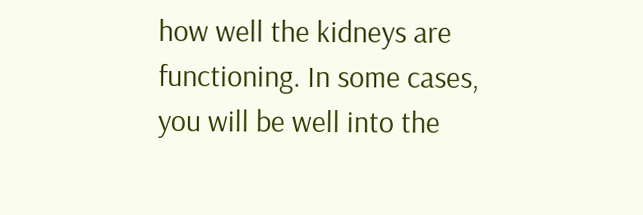how well the kidneys are functioning. In some cases, you will be well into the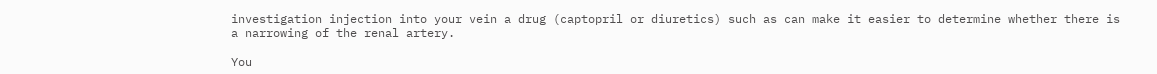investigation injection into your vein a drug (captopril or diuretics) such as can make it easier to determine whether there is a narrowing of the renal artery.

You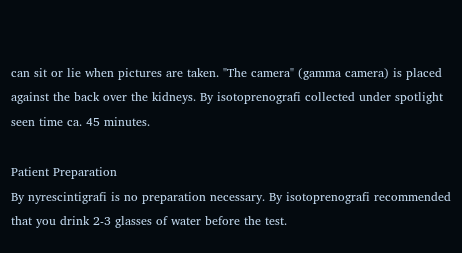can sit or lie when pictures are taken. "The camera" (gamma camera) is placed against the back over the kidneys. By isotoprenografi collected under spotlight seen time ca. 45 minutes.

Patient Preparation
By nyrescintigrafi is no preparation necessary. By isotoprenografi recommended that you drink 2-3 glasses of water before the test.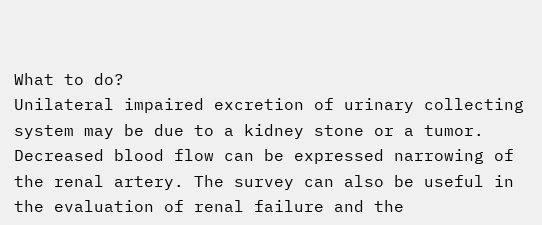What to do?
Unilateral impaired excretion of urinary collecting system may be due to a kidney stone or a tumor. Decreased blood flow can be expressed narrowing of the renal artery. The survey can also be useful in the evaluation of renal failure and the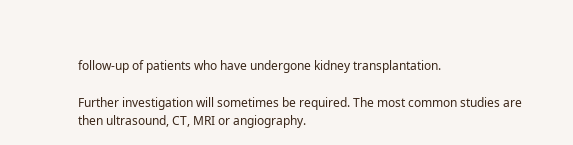follow-up of patients who have undergone kidney transplantation.

Further investigation will sometimes be required. The most common studies are then ultrasound, CT, MRI or angiography.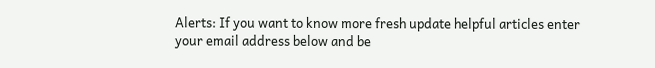Alerts: If you want to know more fresh update helpful articles enter your email address below and be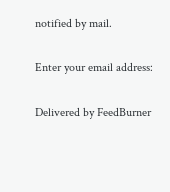notified by mail.

Enter your email address:

Delivered by FeedBurner